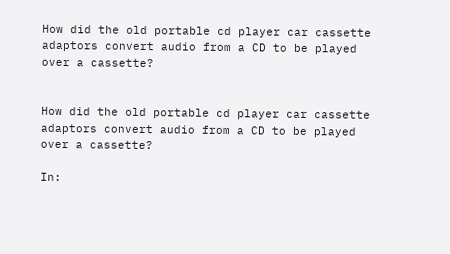How did the old portable cd player car cassette adaptors convert audio from a CD to be played over a cassette?


How did the old portable cd player car cassette adaptors convert audio from a CD to be played over a cassette?

In: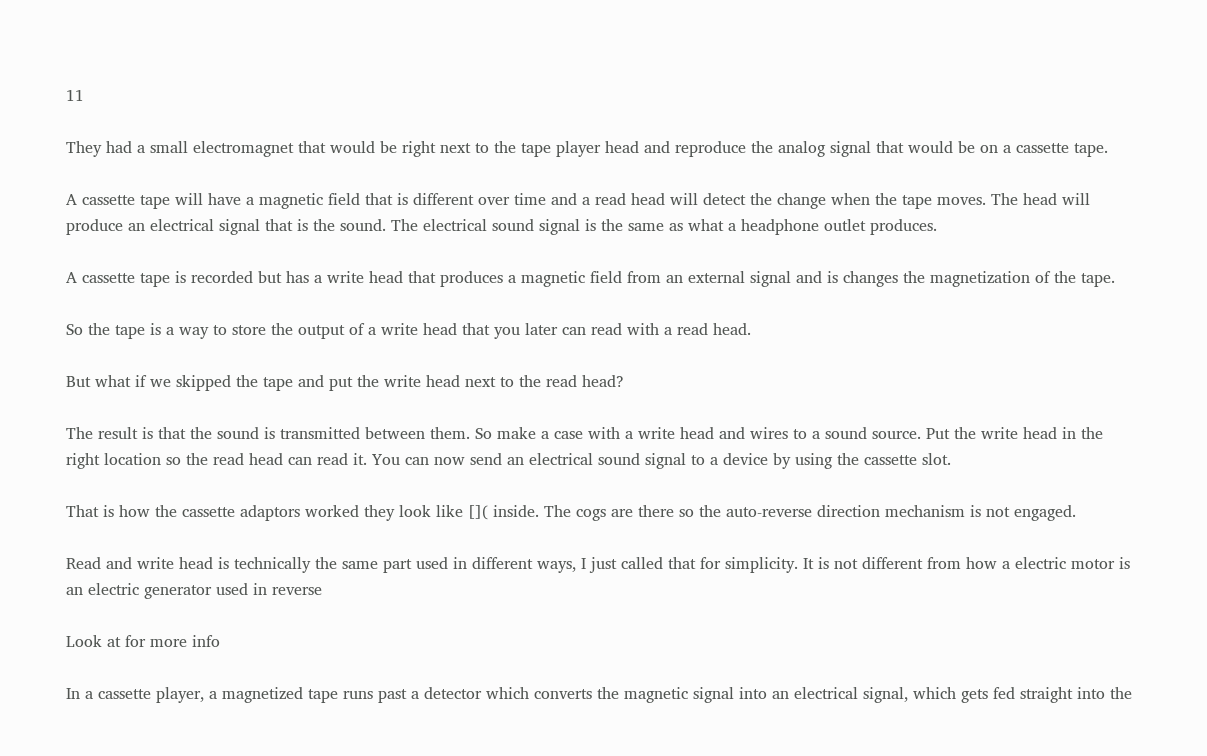11

They had a small electromagnet that would be right next to the tape player head and reproduce the analog signal that would be on a cassette tape.

A cassette tape will have a magnetic field that is different over time and a read head will detect the change when the tape moves. The head will produce an electrical signal that is the sound. The electrical sound signal is the same as what a headphone outlet produces.

A cassette tape is recorded but has a write head that produces a magnetic field from an external signal and is changes the magnetization of the tape.

So the tape is a way to store the output of a write head that you later can read with a read head.

But what if we skipped the tape and put the write head next to the read head?

The result is that the sound is transmitted between them. So make a case with a write head and wires to a sound source. Put the write head in the right location so the read head can read it. You can now send an electrical sound signal to a device by using the cassette slot.

That is how the cassette adaptors worked they look like []( inside. The cogs are there so the auto-reverse direction mechanism is not engaged.

Read and write head is technically the same part used in different ways, I just called that for simplicity. It is not different from how a electric motor is an electric generator used in reverse

Look at for more info

In a cassette player, a magnetized tape runs past a detector which converts the magnetic signal into an electrical signal, which gets fed straight into the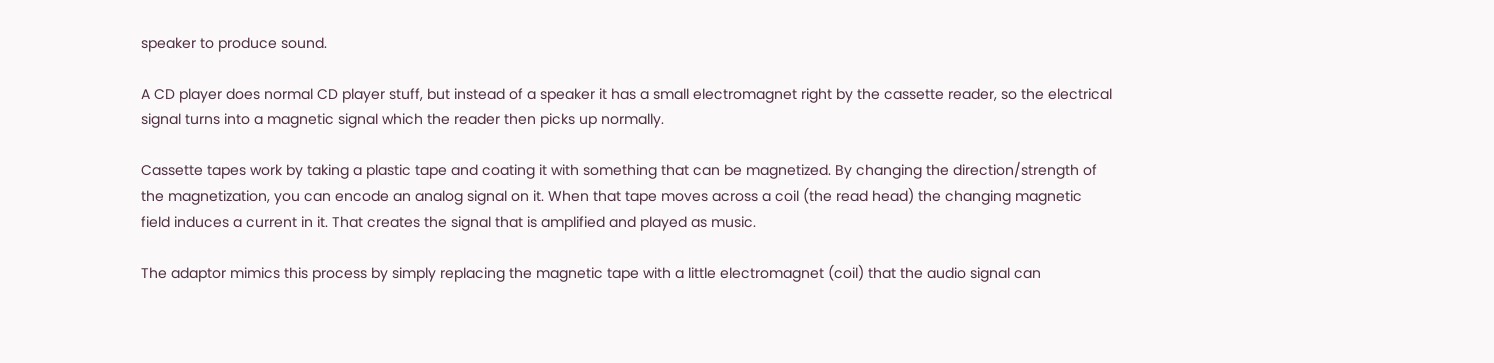speaker to produce sound.

A CD player does normal CD player stuff, but instead of a speaker it has a small electromagnet right by the cassette reader, so the electrical signal turns into a magnetic signal which the reader then picks up normally.

Cassette tapes work by taking a plastic tape and coating it with something that can be magnetized. By changing the direction/strength of the magnetization, you can encode an analog signal on it. When that tape moves across a coil (the read head) the changing magnetic field induces a current in it. That creates the signal that is amplified and played as music.

The adaptor mimics this process by simply replacing the magnetic tape with a little electromagnet (coil) that the audio signal can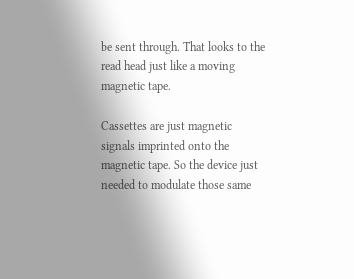be sent through. That looks to the read head just like a moving magnetic tape.

Cassettes are just magnetic signals imprinted onto the magnetic tape. So the device just needed to modulate those same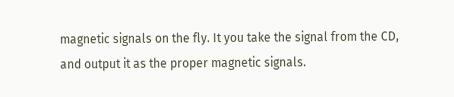magnetic signals on the fly. It you take the signal from the CD, and output it as the proper magnetic signals.